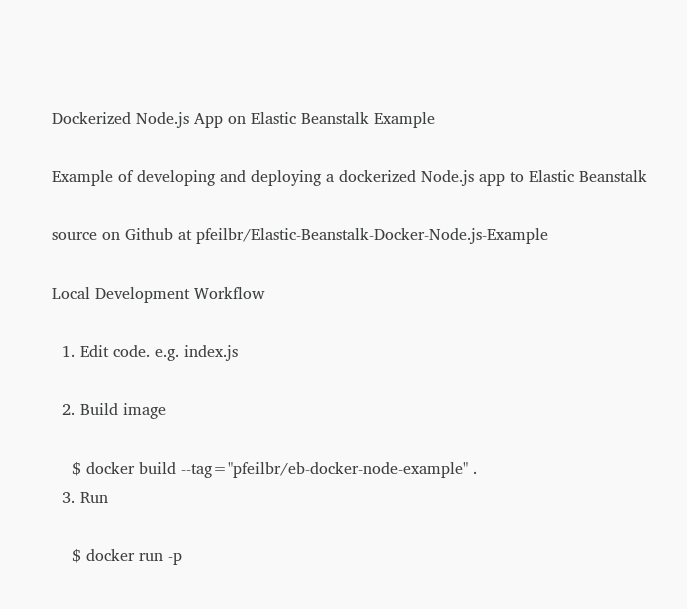Dockerized Node.js App on Elastic Beanstalk Example

Example of developing and deploying a dockerized Node.js app to Elastic Beanstalk

source on Github at pfeilbr/Elastic-Beanstalk-Docker-Node.js-Example

Local Development Workflow

  1. Edit code. e.g. index.js

  2. Build image

    $ docker build --tag="pfeilbr/eb-docker-node-example" .
  3. Run

    $ docker run -p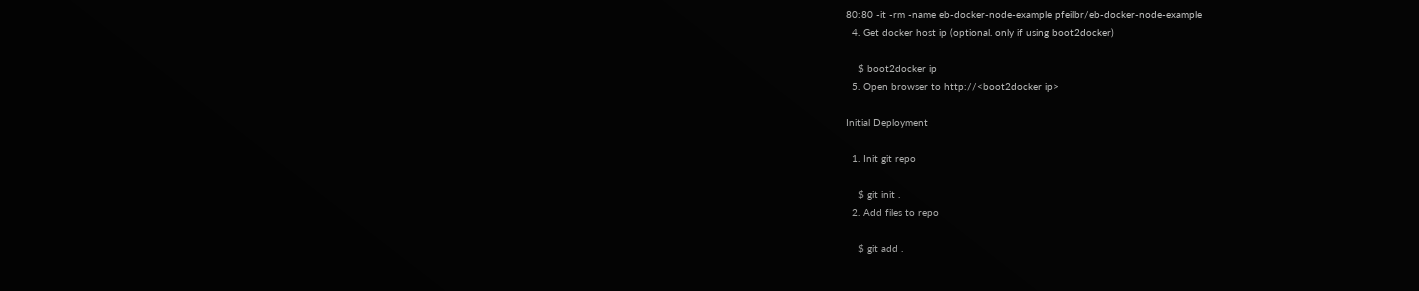80:80 -it -rm -name eb-docker-node-example pfeilbr/eb-docker-node-example
  4. Get docker host ip (optional. only if using boot2docker)

    $ boot2docker ip
  5. Open browser to http://<boot2docker ip>

Initial Deployment

  1. Init git repo

    $ git init .
  2. Add files to repo

    $ git add .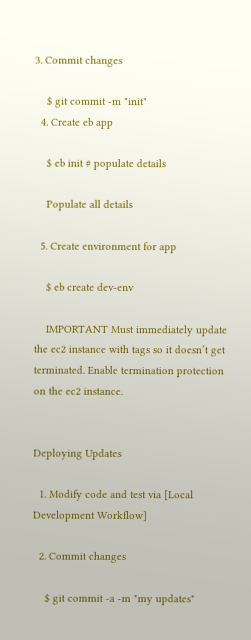3. Commit changes

    $ git commit -m "init"
  4. Create eb app

    $ eb init # populate details

    Populate all details

  5. Create environment for app

    $ eb create dev-env

    IMPORTANT Must immediately update the ec2 instance with tags so it doesn’t get terminated. Enable termination protection on the ec2 instance.


Deploying Updates

  1. Modify code and test via [Local Development Workflow]

  2. Commit changes

    $ git commit -a -m "my updates"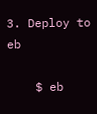3. Deploy to eb

    $ eb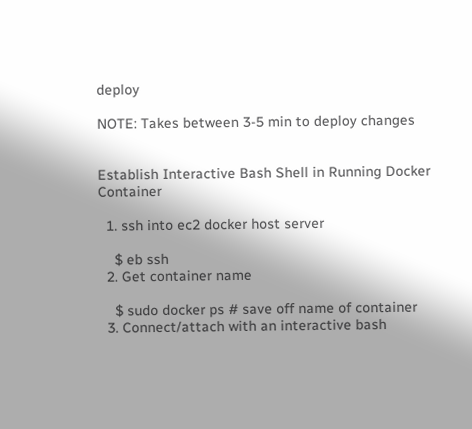deploy

NOTE: Takes between 3-5 min to deploy changes


Establish Interactive Bash Shell in Running Docker Container

  1. ssh into ec2 docker host server

    $ eb ssh
  2. Get container name

    $ sudo docker ps # save off name of container
  3. Connect/attach with an interactive bash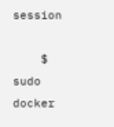session

    $ sudo docker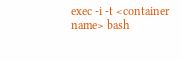exec -i -t <container name> bash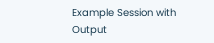Example Session with Output